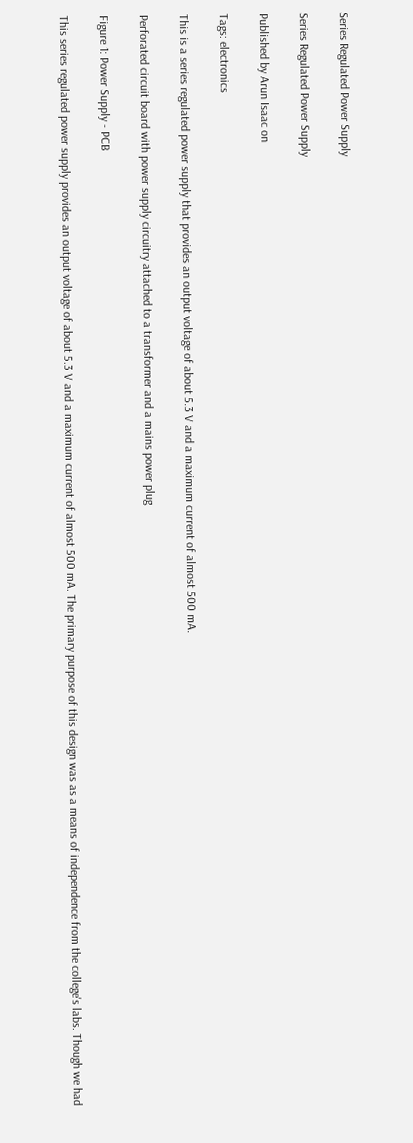Series Regulated Power Supply

Series Regulated Power Supply

Published by Arun Isaac on

Tags: electronics

This is a series regulated power supply that provides an output voltage of about 5.3 V and a maximum current of almost 500 mA.

Perforated circuit board with power supply circuitry attached to a transformer and a mains power plug

Figure 1: Power Supply - PCB

This series regulated power supply provides an output voltage of about 5.3 V and a maximum current of almost 500 mA. The primary purpose of this design was as a means of independence from the college's labs. Though we had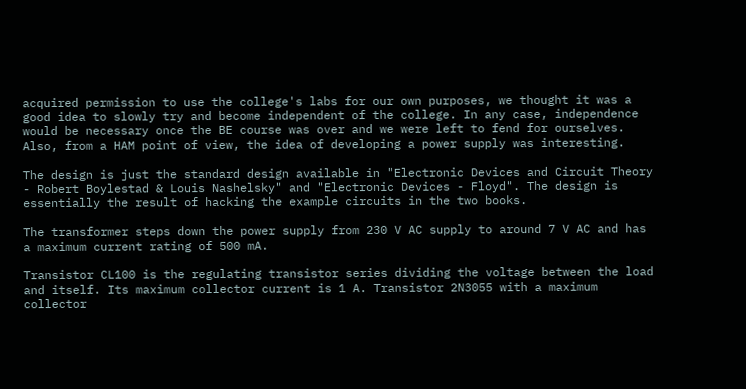acquired permission to use the college's labs for our own purposes, we thought it was a good idea to slowly try and become independent of the college. In any case, independence would be necessary once the BE course was over and we were left to fend for ourselves. Also, from a HAM point of view, the idea of developing a power supply was interesting.

The design is just the standard design available in "Electronic Devices and Circuit Theory - Robert Boylestad & Louis Nashelsky" and "Electronic Devices - Floyd". The design is essentially the result of hacking the example circuits in the two books.

The transformer steps down the power supply from 230 V AC supply to around 7 V AC and has a maximum current rating of 500 mA.

Transistor CL100 is the regulating transistor series dividing the voltage between the load and itself. Its maximum collector current is 1 A. Transistor 2N3055 with a maximum collector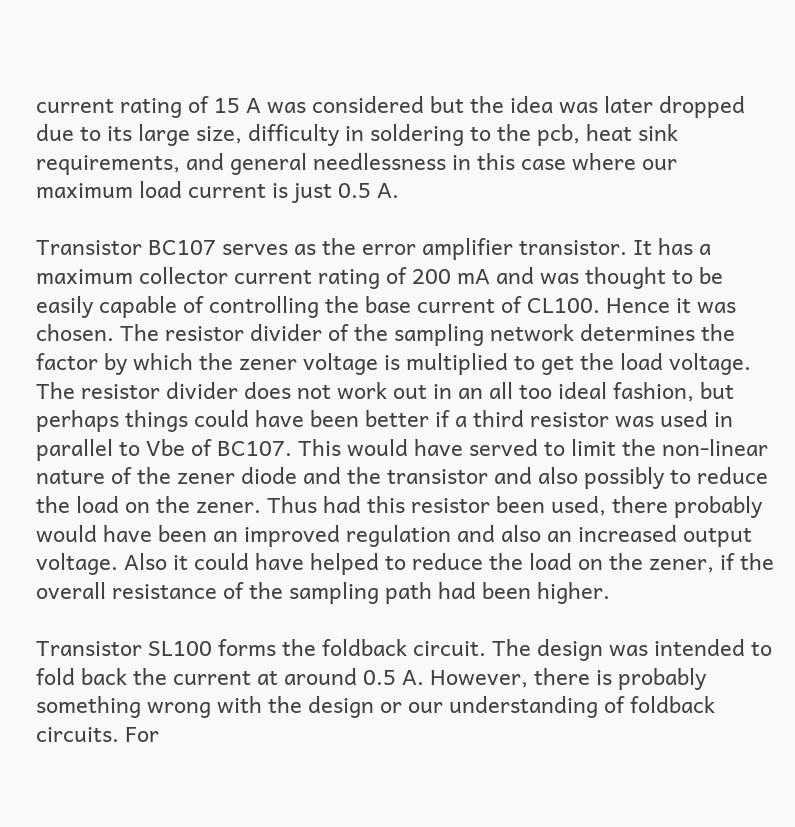current rating of 15 A was considered but the idea was later dropped due to its large size, difficulty in soldering to the pcb, heat sink requirements, and general needlessness in this case where our maximum load current is just 0.5 A.

Transistor BC107 serves as the error amplifier transistor. It has a maximum collector current rating of 200 mA and was thought to be easily capable of controlling the base current of CL100. Hence it was chosen. The resistor divider of the sampling network determines the factor by which the zener voltage is multiplied to get the load voltage. The resistor divider does not work out in an all too ideal fashion, but perhaps things could have been better if a third resistor was used in parallel to Vbe of BC107. This would have served to limit the non-linear nature of the zener diode and the transistor and also possibly to reduce the load on the zener. Thus had this resistor been used, there probably would have been an improved regulation and also an increased output voltage. Also it could have helped to reduce the load on the zener, if the overall resistance of the sampling path had been higher.

Transistor SL100 forms the foldback circuit. The design was intended to fold back the current at around 0.5 A. However, there is probably something wrong with the design or our understanding of foldback circuits. For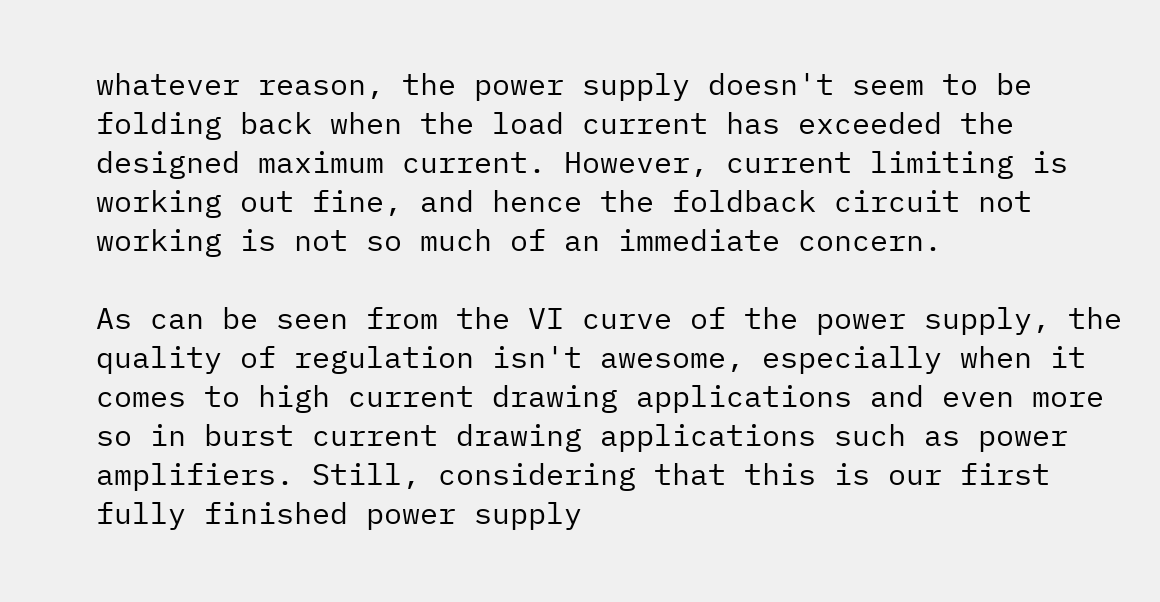whatever reason, the power supply doesn't seem to be folding back when the load current has exceeded the designed maximum current. However, current limiting is working out fine, and hence the foldback circuit not working is not so much of an immediate concern.

As can be seen from the VI curve of the power supply, the quality of regulation isn't awesome, especially when it comes to high current drawing applications and even more so in burst current drawing applications such as power amplifiers. Still, considering that this is our first fully finished power supply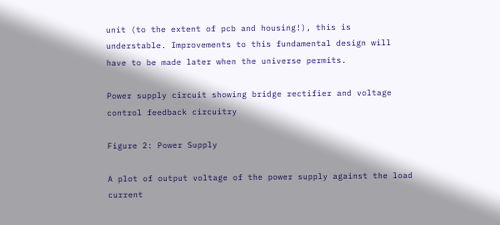unit (to the extent of pcb and housing!), this is understable. Improvements to this fundamental design will have to be made later when the universe permits.

Power supply circuit showing bridge rectifier and voltage control feedback circuitry

Figure 2: Power Supply

A plot of output voltage of the power supply against the load current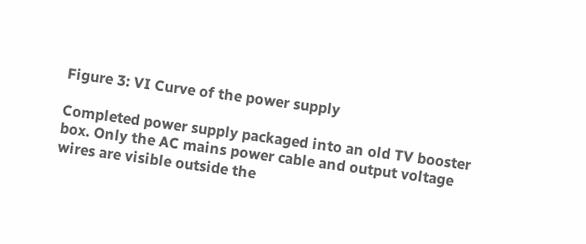Figure 3: VI Curve of the power supply

Completed power supply packaged into an old TV booster box. Only the AC mains power cable and output voltage wires are visible outside the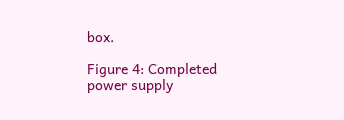box.

Figure 4: Completed power supply